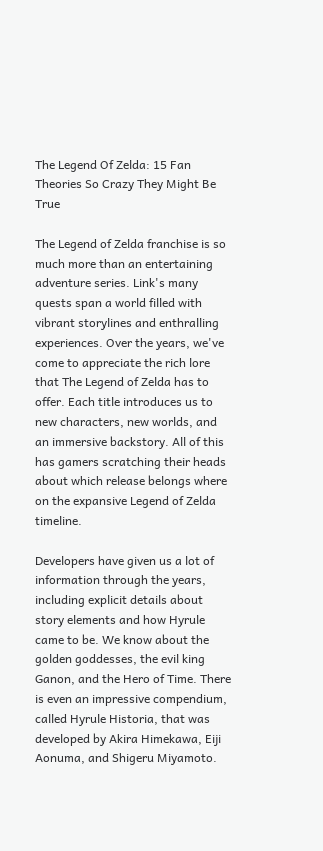The Legend Of Zelda: 15 Fan Theories So Crazy They Might Be True

The Legend of Zelda franchise is so much more than an entertaining adventure series. Link's many quests span a world filled with vibrant storylines and enthralling experiences. Over the years, we've come to appreciate the rich lore that The Legend of Zelda has to offer. Each title introduces us to new characters, new worlds, and an immersive backstory. All of this has gamers scratching their heads about which release belongs where on the expansive Legend of Zelda timeline.

Developers have given us a lot of information through the years, including explicit details about story elements and how Hyrule came to be. We know about the golden goddesses, the evil king Ganon, and the Hero of Time. There is even an impressive compendium, called Hyrule Historia, that was developed by Akira Himekawa, Eiji Aonuma, and Shigeru Miyamoto.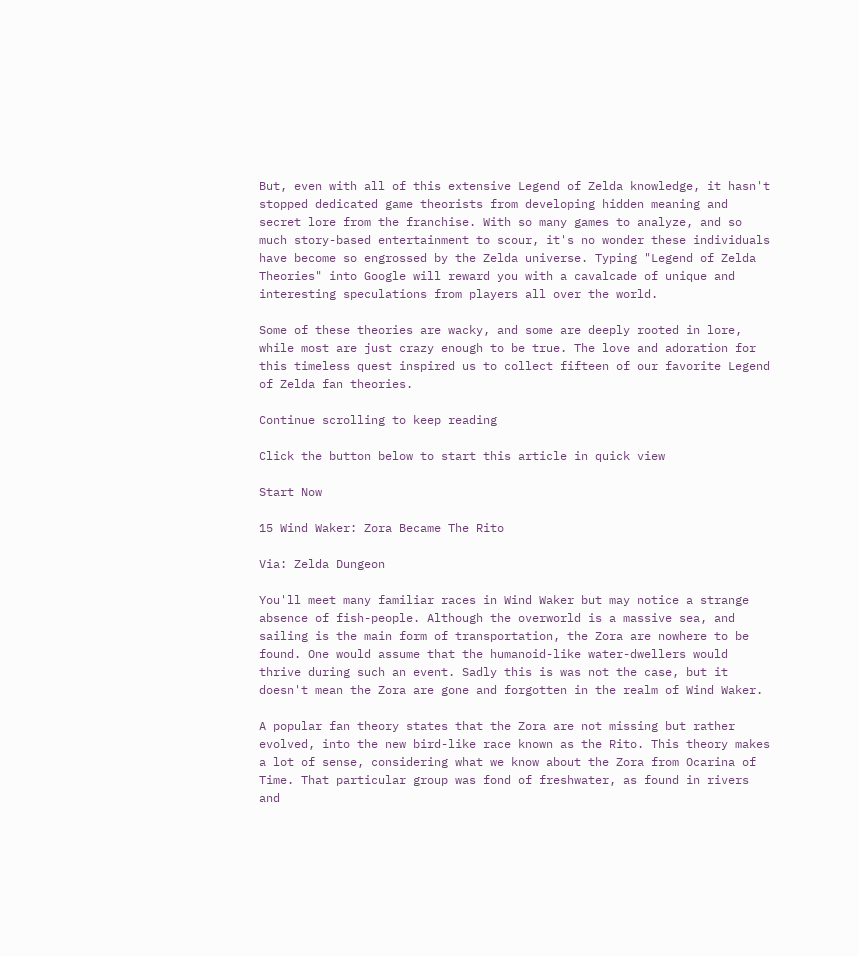But, even with all of this extensive Legend of Zelda knowledge, it hasn't stopped dedicated game theorists from developing hidden meaning and secret lore from the franchise. With so many games to analyze, and so much story-based entertainment to scour, it's no wonder these individuals have become so engrossed by the Zelda universe. Typing "Legend of Zelda Theories" into Google will reward you with a cavalcade of unique and interesting speculations from players all over the world.

Some of these theories are wacky, and some are deeply rooted in lore, while most are just crazy enough to be true. The love and adoration for this timeless quest inspired us to collect fifteen of our favorite Legend of Zelda fan theories.

Continue scrolling to keep reading

Click the button below to start this article in quick view

Start Now

15 Wind Waker: Zora Became The Rito

Via: Zelda Dungeon

You'll meet many familiar races in Wind Waker but may notice a strange absence of fish-people. Although the overworld is a massive sea, and sailing is the main form of transportation, the Zora are nowhere to be found. One would assume that the humanoid-like water-dwellers would thrive during such an event. Sadly this is was not the case, but it doesn't mean the Zora are gone and forgotten in the realm of Wind Waker.

A popular fan theory states that the Zora are not missing but rather evolved, into the new bird-like race known as the Rito. This theory makes a lot of sense, considering what we know about the Zora from Ocarina of Time. That particular group was fond of freshwater, as found in rivers and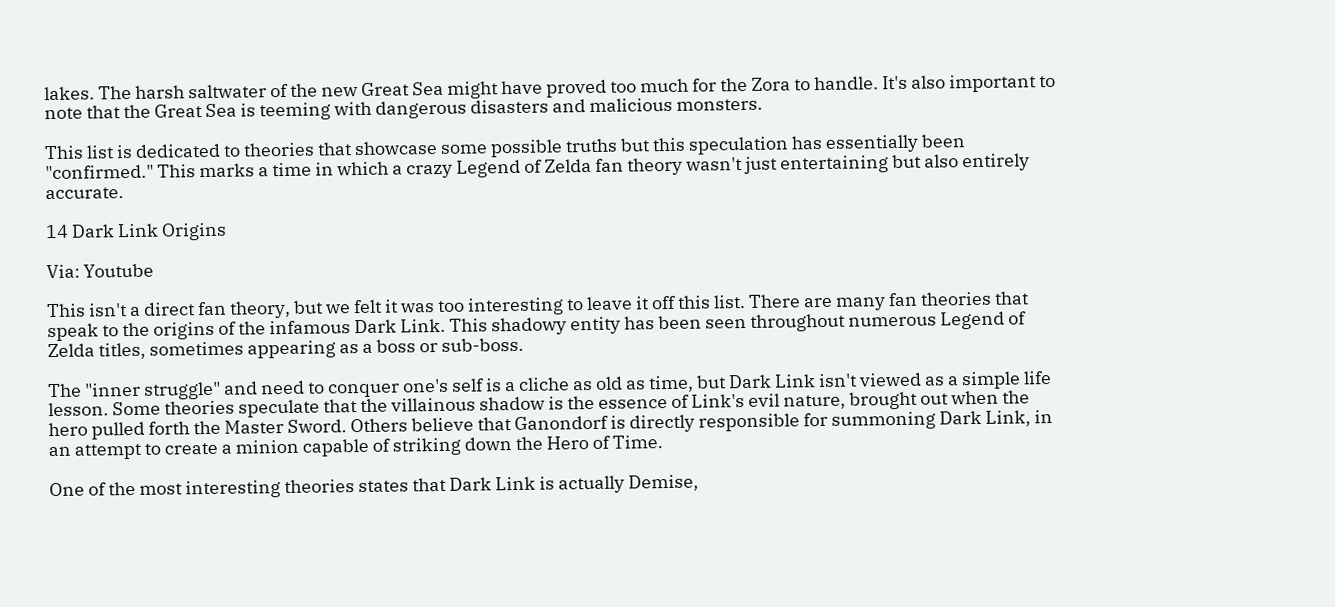lakes. The harsh saltwater of the new Great Sea might have proved too much for the Zora to handle. It's also important to note that the Great Sea is teeming with dangerous disasters and malicious monsters.

This list is dedicated to theories that showcase some possible truths but this speculation has essentially been "confirmed." This marks a time in which a crazy Legend of Zelda fan theory wasn't just entertaining but also entirely accurate.

14 Dark Link Origins

Via: Youtube

This isn't a direct fan theory, but we felt it was too interesting to leave it off this list. There are many fan theories that speak to the origins of the infamous Dark Link. This shadowy entity has been seen throughout numerous Legend of Zelda titles, sometimes appearing as a boss or sub-boss.

The "inner struggle" and need to conquer one's self is a cliche as old as time, but Dark Link isn't viewed as a simple life lesson. Some theories speculate that the villainous shadow is the essence of Link's evil nature, brought out when the hero pulled forth the Master Sword. Others believe that Ganondorf is directly responsible for summoning Dark Link, in an attempt to create a minion capable of striking down the Hero of Time.

One of the most interesting theories states that Dark Link is actually Demise,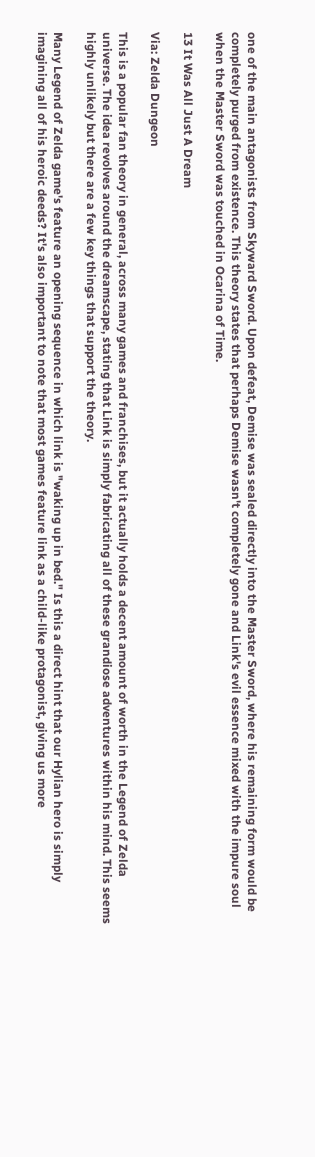one of the main antagonists from Skyward Sword. Upon defeat, Demise was sealed directly into the Master Sword, where his remaining form would be completely purged from existence. This theory states that perhaps Demise wasn't completely gone and Link's evil essence mixed with the impure soul when the Master Sword was touched in Ocarina of Time.

13 It Was All Just A Dream

Via: Zelda Dungeon

This is a popular fan theory in general, across many games and franchises, but it actually holds a decent amount of worth in the Legend of Zelda universe. The idea revolves around the dreamscape, stating that Link is simply fabricating all of these grandiose adventures within his mind. This seems highly unlikely but there are a few key things that support the theory.

Many Legend of Zelda game's feature an opening sequence in which link is "waking up in bed." Is this a direct hint that our Hylian hero is simply imagining all of his heroic deeds? It's also important to note that most games feature link as a child-like protagonist, giving us more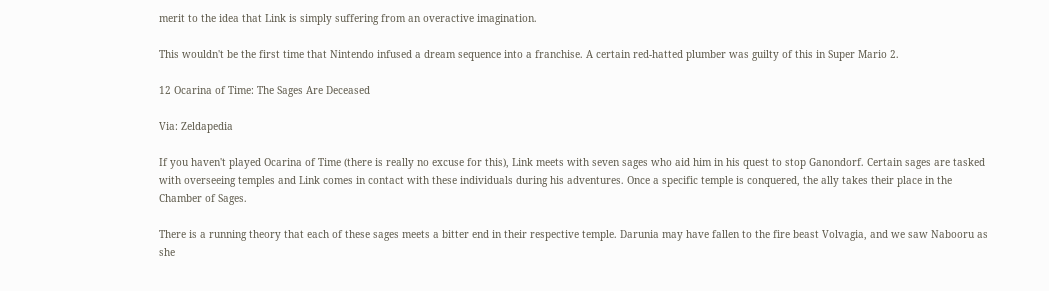merit to the idea that Link is simply suffering from an overactive imagination.

This wouldn't be the first time that Nintendo infused a dream sequence into a franchise. A certain red-hatted plumber was guilty of this in Super Mario 2.

12 Ocarina of Time: The Sages Are Deceased

Via: Zeldapedia

If you haven't played Ocarina of Time (there is really no excuse for this), Link meets with seven sages who aid him in his quest to stop Ganondorf. Certain sages are tasked with overseeing temples and Link comes in contact with these individuals during his adventures. Once a specific temple is conquered, the ally takes their place in the Chamber of Sages.

There is a running theory that each of these sages meets a bitter end in their respective temple. Darunia may have fallen to the fire beast Volvagia, and we saw Nabooru as she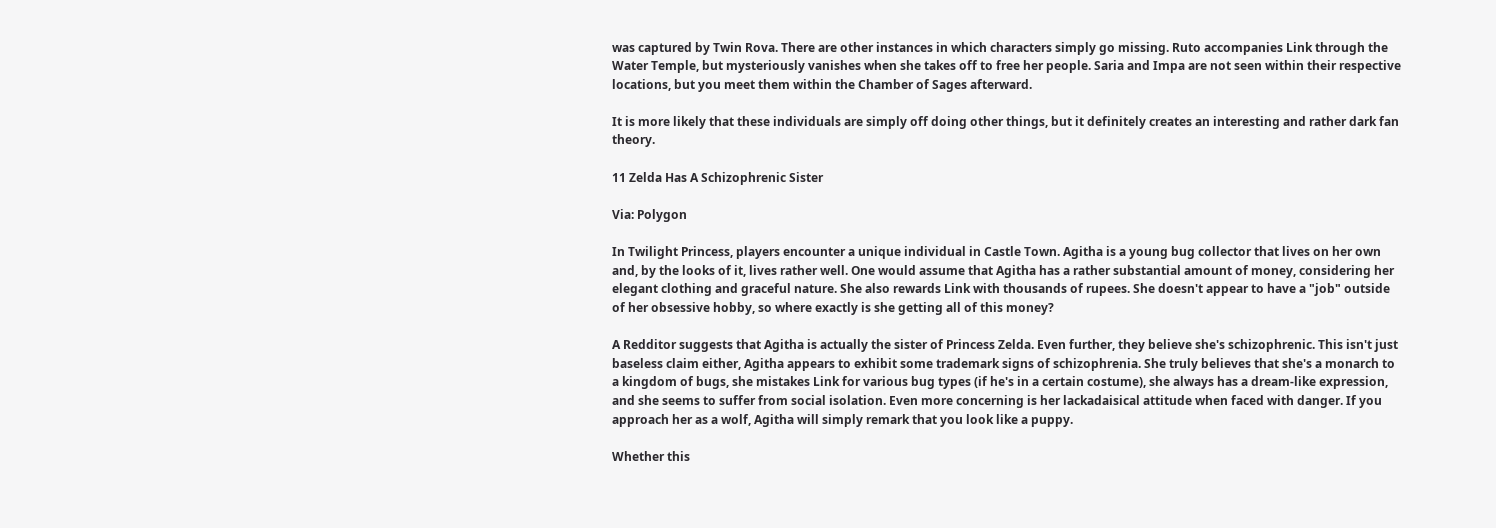was captured by Twin Rova. There are other instances in which characters simply go missing. Ruto accompanies Link through the Water Temple, but mysteriously vanishes when she takes off to free her people. Saria and Impa are not seen within their respective locations, but you meet them within the Chamber of Sages afterward.

It is more likely that these individuals are simply off doing other things, but it definitely creates an interesting and rather dark fan theory.

11 Zelda Has A Schizophrenic Sister

Via: Polygon

In Twilight Princess, players encounter a unique individual in Castle Town. Agitha is a young bug collector that lives on her own and, by the looks of it, lives rather well. One would assume that Agitha has a rather substantial amount of money, considering her elegant clothing and graceful nature. She also rewards Link with thousands of rupees. She doesn't appear to have a "job" outside of her obsessive hobby, so where exactly is she getting all of this money?

A Redditor suggests that Agitha is actually the sister of Princess Zelda. Even further, they believe she's schizophrenic. This isn't just baseless claim either, Agitha appears to exhibit some trademark signs of schizophrenia. She truly believes that she's a monarch to a kingdom of bugs, she mistakes Link for various bug types (if he's in a certain costume), she always has a dream-like expression, and she seems to suffer from social isolation. Even more concerning is her lackadaisical attitude when faced with danger. If you approach her as a wolf, Agitha will simply remark that you look like a puppy.

Whether this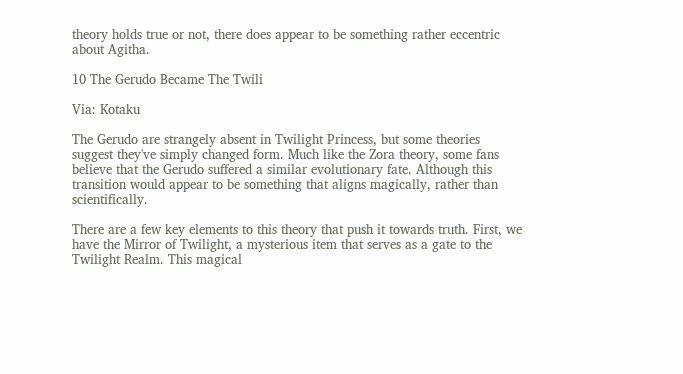theory holds true or not, there does appear to be something rather eccentric about Agitha.

10 The Gerudo Became The Twili

Via: Kotaku

The Gerudo are strangely absent in Twilight Princess, but some theories suggest they've simply changed form. Much like the Zora theory, some fans believe that the Gerudo suffered a similar evolutionary fate. Although this transition would appear to be something that aligns magically, rather than scientifically.

There are a few key elements to this theory that push it towards truth. First, we have the Mirror of Twilight, a mysterious item that serves as a gate to the Twilight Realm. This magical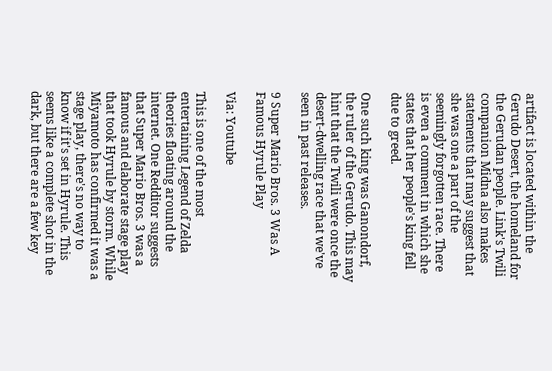artifact is located within the Gerudo Desert, the homeland for the Gerudan people. Link's Twili companion Midna also makes statements that may suggest that she was one a part of the seemingly forgotten race. There is even a comment in which she states that her people's king fell due to greed.

One such king was Ganondorf, the ruler of the Gerudo. This may hint that the Twili were once the desert-dwelling race that we've seen in past releases.

9 Super Mario Bros. 3 Was A Famous Hyrule Play

Via: Youtube

This is one of the most entertaining Legend of Zelda theories floating around the internet. One Redditor suggests that Super Mario Bros. 3 was a famous and elaborate stage play that took Hyrule by storm. While Miyamoto has confirmed it was a stage play, there's no way to know if it's set in Hyrule. This seems like a complete shot in the dark, but there are a few key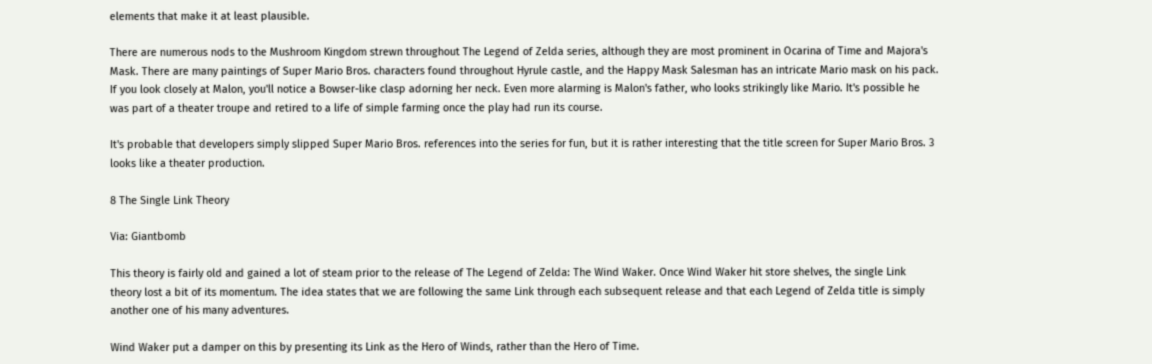elements that make it at least plausible.

There are numerous nods to the Mushroom Kingdom strewn throughout The Legend of Zelda series, although they are most prominent in Ocarina of Time and Majora's Mask. There are many paintings of Super Mario Bros. characters found throughout Hyrule castle, and the Happy Mask Salesman has an intricate Mario mask on his pack. If you look closely at Malon, you'll notice a Bowser-like clasp adorning her neck. Even more alarming is Malon's father, who looks strikingly like Mario. It's possible he was part of a theater troupe and retired to a life of simple farming once the play had run its course.

It's probable that developers simply slipped Super Mario Bros. references into the series for fun, but it is rather interesting that the title screen for Super Mario Bros. 3 looks like a theater production.

8 The Single Link Theory

Via: Giantbomb

This theory is fairly old and gained a lot of steam prior to the release of The Legend of Zelda: The Wind Waker. Once Wind Waker hit store shelves, the single Link theory lost a bit of its momentum. The idea states that we are following the same Link through each subsequent release and that each Legend of Zelda title is simply another one of his many adventures.

Wind Waker put a damper on this by presenting its Link as the Hero of Winds, rather than the Hero of Time.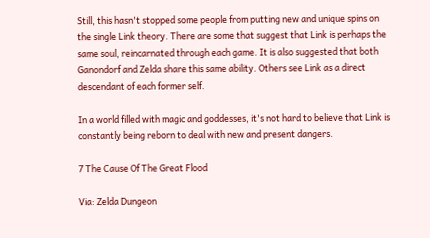Still, this hasn't stopped some people from putting new and unique spins on the single Link theory. There are some that suggest that Link is perhaps the same soul, reincarnated through each game. It is also suggested that both Ganondorf and Zelda share this same ability. Others see Link as a direct descendant of each former self.

In a world filled with magic and goddesses, it's not hard to believe that Link is constantly being reborn to deal with new and present dangers.

7 The Cause Of The Great Flood

Via: Zelda Dungeon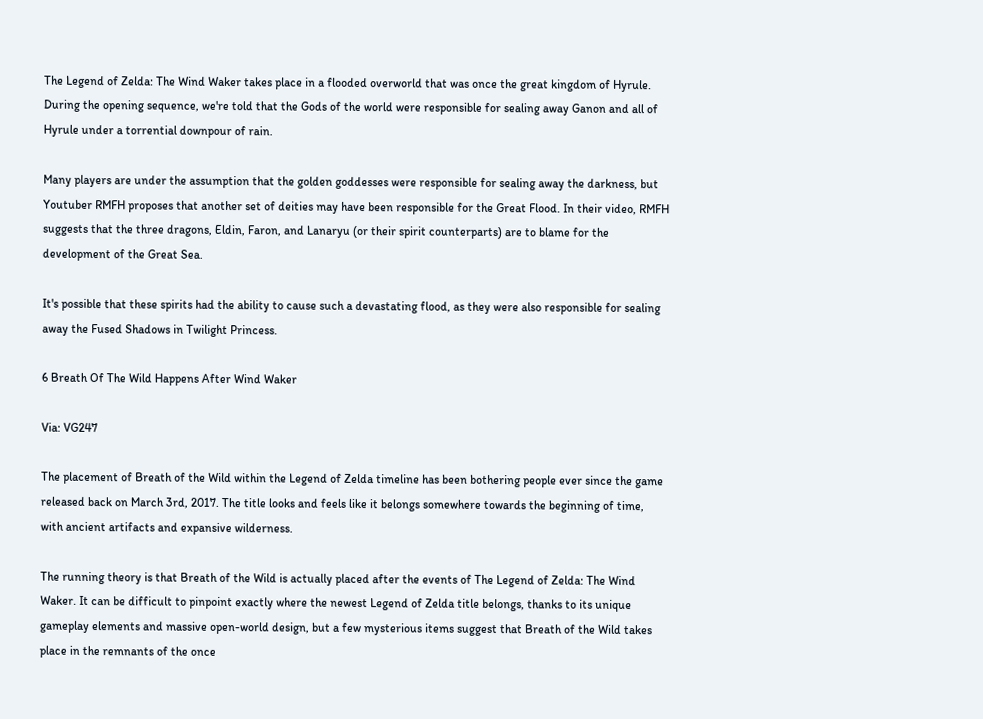The Legend of Zelda: The Wind Waker takes place in a flooded overworld that was once the great kingdom of Hyrule. During the opening sequence, we're told that the Gods of the world were responsible for sealing away Ganon and all of Hyrule under a torrential downpour of rain.

Many players are under the assumption that the golden goddesses were responsible for sealing away the darkness, but Youtuber RMFH proposes that another set of deities may have been responsible for the Great Flood. In their video, RMFH suggests that the three dragons, Eldin, Faron, and Lanaryu (or their spirit counterparts) are to blame for the development of the Great Sea.

It's possible that these spirits had the ability to cause such a devastating flood, as they were also responsible for sealing away the Fused Shadows in Twilight Princess.

6 Breath Of The Wild Happens After Wind Waker

Via: VG247

The placement of Breath of the Wild within the Legend of Zelda timeline has been bothering people ever since the game released back on March 3rd, 2017. The title looks and feels like it belongs somewhere towards the beginning of time, with ancient artifacts and expansive wilderness.

The running theory is that Breath of the Wild is actually placed after the events of The Legend of Zelda: The Wind Waker. It can be difficult to pinpoint exactly where the newest Legend of Zelda title belongs, thanks to its unique gameplay elements and massive open-world design, but a few mysterious items suggest that Breath of the Wild takes place in the remnants of the once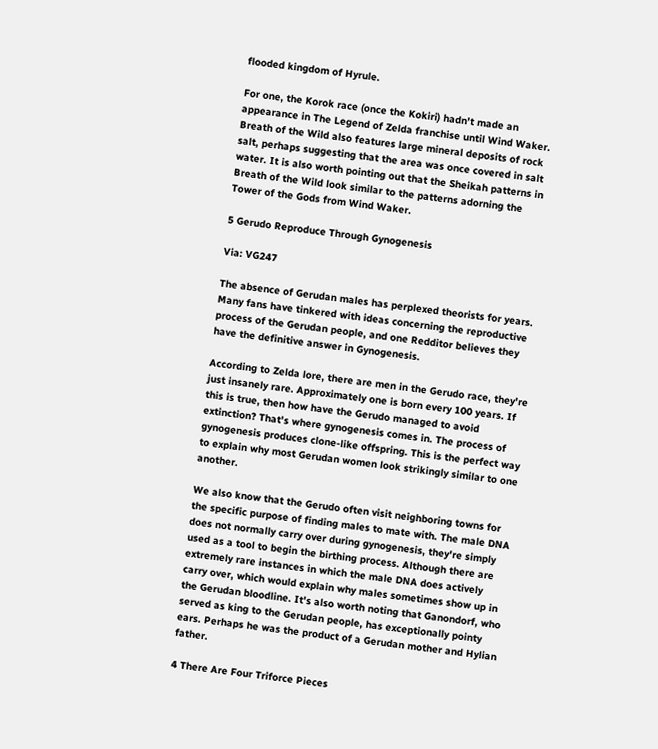flooded kingdom of Hyrule.

For one, the Korok race (once the Kokiri) hadn't made an appearance in The Legend of Zelda franchise until Wind Waker. Breath of the Wild also features large mineral deposits of rock salt, perhaps suggesting that the area was once covered in salt water. It is also worth pointing out that the Sheikah patterns in Breath of the Wild look similar to the patterns adorning the Tower of the Gods from Wind Waker.

5 Gerudo Reproduce Through Gynogenesis

Via: VG247

The absence of Gerudan males has perplexed theorists for years. Many fans have tinkered with ideas concerning the reproductive process of the Gerudan people, and one Redditor believes they have the definitive answer in Gynogenesis.

According to Zelda lore, there are men in the Gerudo race, they're just insanely rare. Approximately one is born every 100 years. If this is true, then how have the Gerudo managed to avoid extinction? That's where gynogenesis comes in. The process of gynogenesis produces clone-like offspring. This is the perfect way to explain why most Gerudan women look strikingly similar to one another.

We also know that the Gerudo often visit neighboring towns for the specific purpose of finding males to mate with. The male DNA does not normally carry over during gynogenesis, they're simply used as a tool to begin the birthing process. Although there are extremely rare instances in which the male DNA does actively carry over, which would explain why males sometimes show up in the Gerudan bloodline. It's also worth noting that Ganondorf, who served as king to the Gerudan people, has exceptionally pointy ears. Perhaps he was the product of a Gerudan mother and Hylian father.

4 There Are Four Triforce Pieces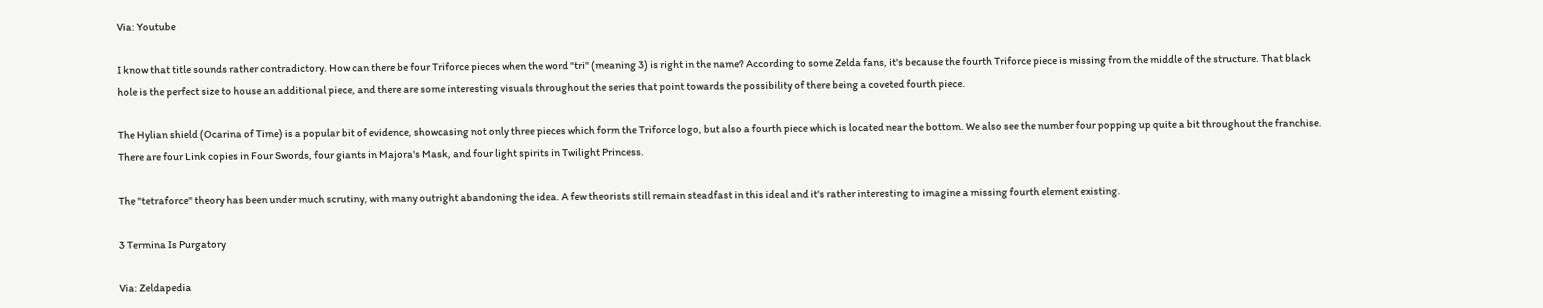Via: Youtube

I know that title sounds rather contradictory. How can there be four Triforce pieces when the word "tri" (meaning 3) is right in the name? According to some Zelda fans, it's because the fourth Triforce piece is missing from the middle of the structure. That black hole is the perfect size to house an additional piece, and there are some interesting visuals throughout the series that point towards the possibility of there being a coveted fourth piece.

The Hylian shield (Ocarina of Time) is a popular bit of evidence, showcasing not only three pieces which form the Triforce logo, but also a fourth piece which is located near the bottom. We also see the number four popping up quite a bit throughout the franchise. There are four Link copies in Four Swords, four giants in Majora's Mask, and four light spirits in Twilight Princess.

The "tetraforce" theory has been under much scrutiny, with many outright abandoning the idea. A few theorists still remain steadfast in this ideal and it's rather interesting to imagine a missing fourth element existing.

3 Termina Is Purgatory

Via: Zeldapedia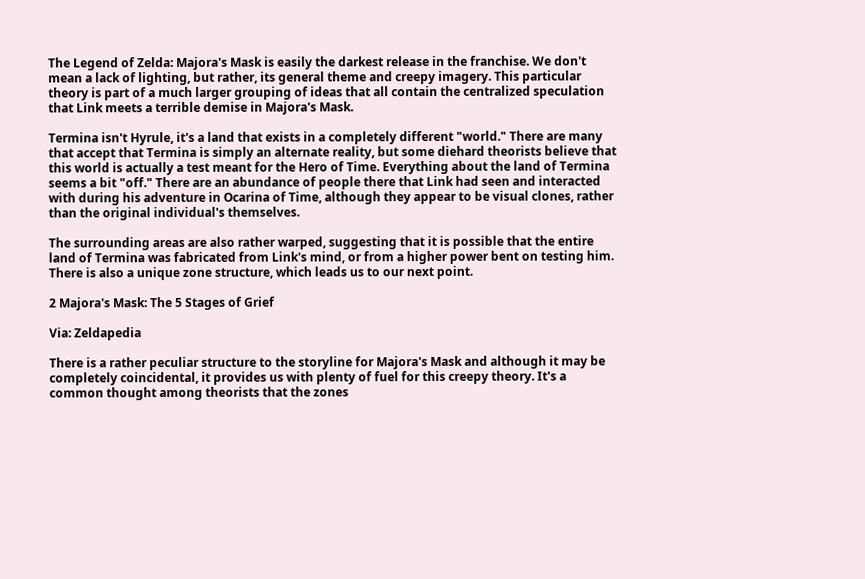The Legend of Zelda: Majora's Mask is easily the darkest release in the franchise. We don't mean a lack of lighting, but rather, its general theme and creepy imagery. This particular theory is part of a much larger grouping of ideas that all contain the centralized speculation that Link meets a terrible demise in Majora's Mask.

Termina isn't Hyrule, it's a land that exists in a completely different "world." There are many that accept that Termina is simply an alternate reality, but some diehard theorists believe that this world is actually a test meant for the Hero of Time. Everything about the land of Termina seems a bit "off." There are an abundance of people there that Link had seen and interacted with during his adventure in Ocarina of Time, although they appear to be visual clones, rather than the original individual's themselves.

The surrounding areas are also rather warped, suggesting that it is possible that the entire land of Termina was fabricated from Link's mind, or from a higher power bent on testing him. There is also a unique zone structure, which leads us to our next point.

2 Majora's Mask: The 5 Stages of Grief

Via: Zeldapedia

There is a rather peculiar structure to the storyline for Majora's Mask and although it may be completely coincidental, it provides us with plenty of fuel for this creepy theory. It's a common thought among theorists that the zones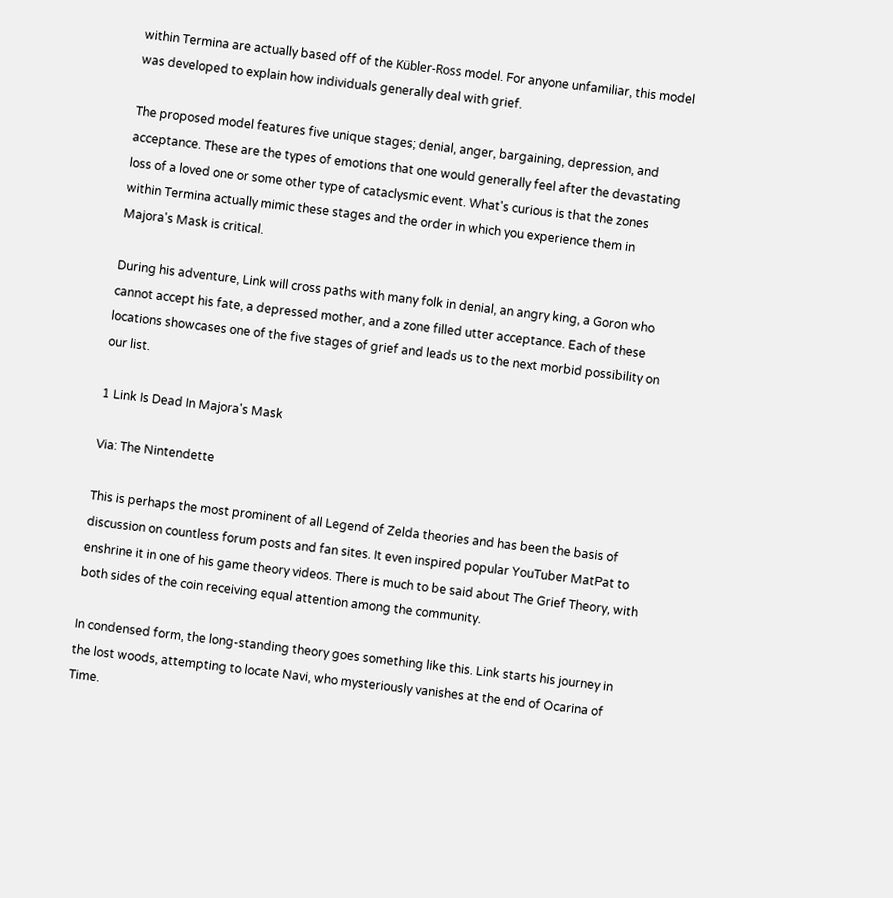within Termina are actually based off of the Kübler-Ross model. For anyone unfamiliar, this model was developed to explain how individuals generally deal with grief.

The proposed model features five unique stages; denial, anger, bargaining, depression, and acceptance. These are the types of emotions that one would generally feel after the devastating loss of a loved one or some other type of cataclysmic event. What's curious is that the zones within Termina actually mimic these stages and the order in which you experience them in Majora's Mask is critical.

During his adventure, Link will cross paths with many folk in denial, an angry king, a Goron who cannot accept his fate, a depressed mother, and a zone filled utter acceptance. Each of these locations showcases one of the five stages of grief and leads us to the next morbid possibility on our list.

1 Link Is Dead In Majora's Mask

Via: The Nintendette

This is perhaps the most prominent of all Legend of Zelda theories and has been the basis of discussion on countless forum posts and fan sites. It even inspired popular YouTuber MatPat to enshrine it in one of his game theory videos. There is much to be said about The Grief Theory, with both sides of the coin receiving equal attention among the community.

In condensed form, the long-standing theory goes something like this. Link starts his journey in the lost woods, attempting to locate Navi, who mysteriously vanishes at the end of Ocarina of Time.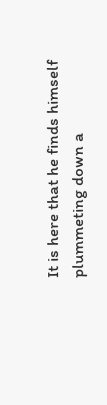It is here that he finds himself plummeting down a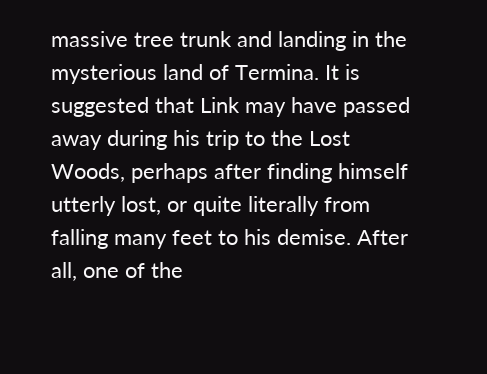massive tree trunk and landing in the mysterious land of Termina. It is suggested that Link may have passed away during his trip to the Lost Woods, perhaps after finding himself utterly lost, or quite literally from falling many feet to his demise. After all, one of the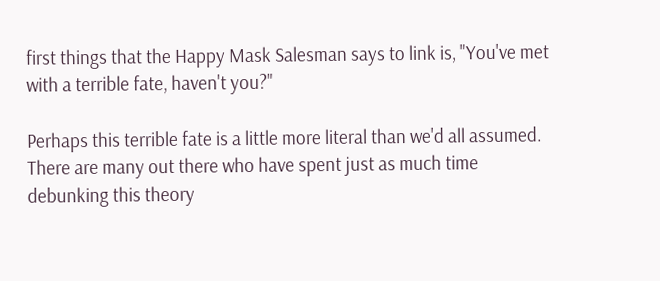first things that the Happy Mask Salesman says to link is, "You've met with a terrible fate, haven't you?"

Perhaps this terrible fate is a little more literal than we'd all assumed. There are many out there who have spent just as much time debunking this theory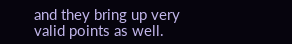and they bring up very valid points as well.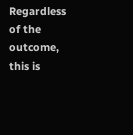Regardless of the outcome, this is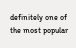definitely one of the most popular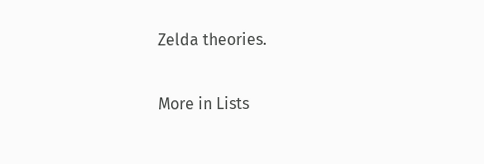Zelda theories.

More in Lists